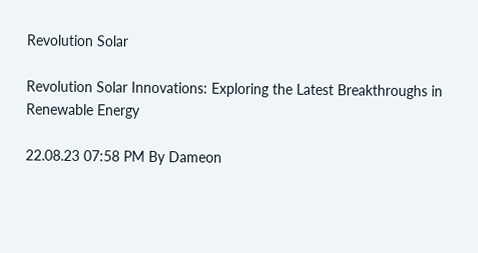Revolution Solar

Revolution Solar Innovations: Exploring the Latest Breakthroughs in Renewable Energy

22.08.23 07:58 PM By Dameon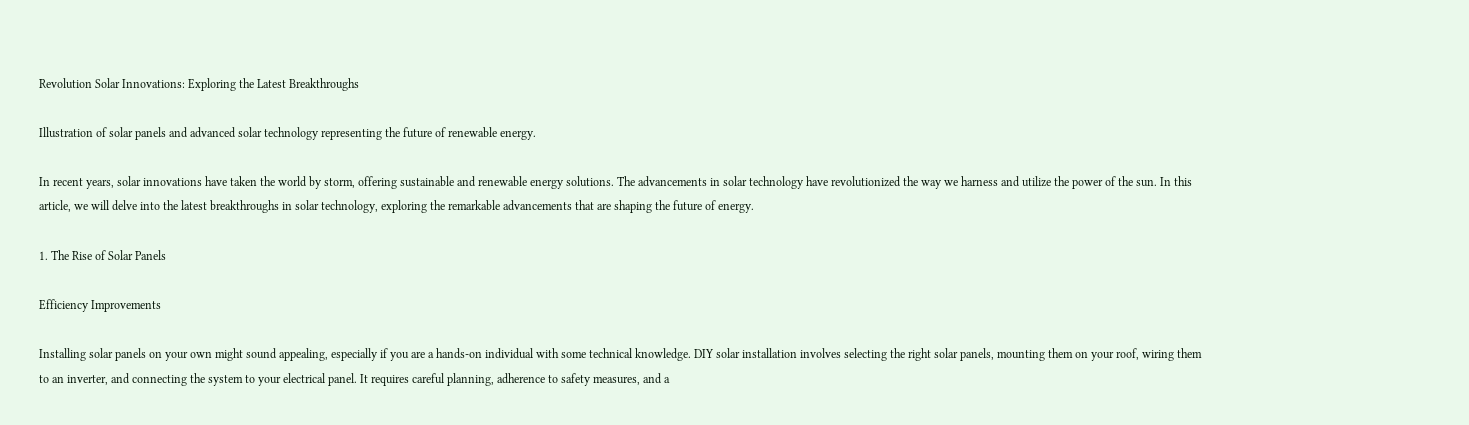Revolution Solar Innovations: Exploring the Latest Breakthroughs

Illustration of solar panels and advanced solar technology representing the future of renewable energy.

In recent years, solar innovations have taken the world by storm, offering sustainable and renewable energy solutions. The advancements in solar technology have revolutionized the way we harness and utilize the power of the sun. In this article, we will delve into the latest breakthroughs in solar technology, exploring the remarkable advancements that are shaping the future of energy.

1. The Rise of Solar Panels

Efficiency Improvements

Installing solar panels on your own might sound appealing, especially if you are a hands-on individual with some technical knowledge. DIY solar installation involves selecting the right solar panels, mounting them on your roof, wiring them to an inverter, and connecting the system to your electrical panel. It requires careful planning, adherence to safety measures, and a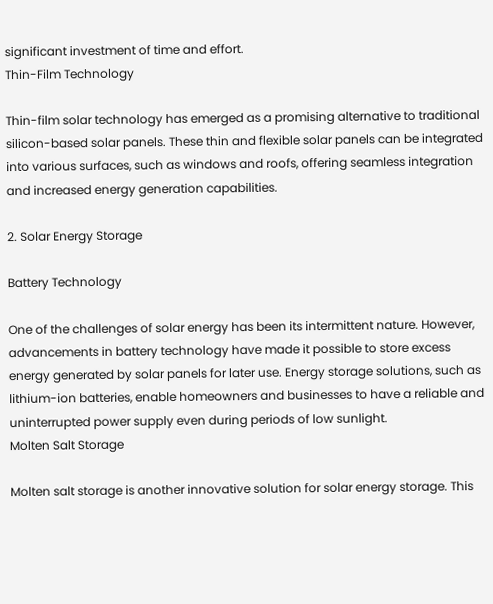significant investment of time and effort.
Thin-Film Technology

Thin-film solar technology has emerged as a promising alternative to traditional silicon-based solar panels. These thin and flexible solar panels can be integrated into various surfaces, such as windows and roofs, offering seamless integration and increased energy generation capabilities.

2. Solar Energy Storage

Battery Technology

One of the challenges of solar energy has been its intermittent nature. However, advancements in battery technology have made it possible to store excess energy generated by solar panels for later use. Energy storage solutions, such as lithium-ion batteries, enable homeowners and businesses to have a reliable and uninterrupted power supply even during periods of low sunlight.
Molten Salt Storage

Molten salt storage is another innovative solution for solar energy storage. This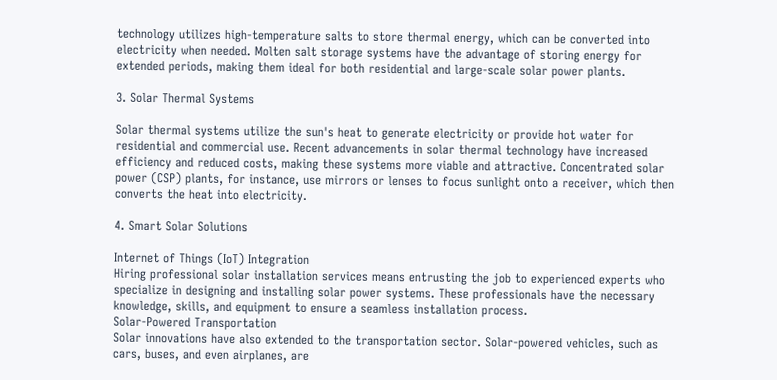technology utilizes high-temperature salts to store thermal energy, which can be converted into electricity when needed. Molten salt storage systems have the advantage of storing energy for extended periods, making them ideal for both residential and large-scale solar power plants.

3. Solar Thermal Systems

Solar thermal systems utilize the sun's heat to generate electricity or provide hot water for residential and commercial use. Recent advancements in solar thermal technology have increased efficiency and reduced costs, making these systems more viable and attractive. Concentrated solar power (CSP) plants, for instance, use mirrors or lenses to focus sunlight onto a receiver, which then converts the heat into electricity.

4. Smart Solar Solutions

Internet of Things (IoT) Integration
Hiring professional solar installation services means entrusting the job to experienced experts who specialize in designing and installing solar power systems. These professionals have the necessary knowledge, skills, and equipment to ensure a seamless installation process.
Solar-Powered Transportation
Solar innovations have also extended to the transportation sector. Solar-powered vehicles, such as cars, buses, and even airplanes, are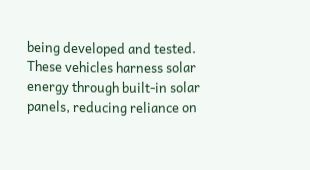being developed and tested. These vehicles harness solar energy through built-in solar panels, reducing reliance on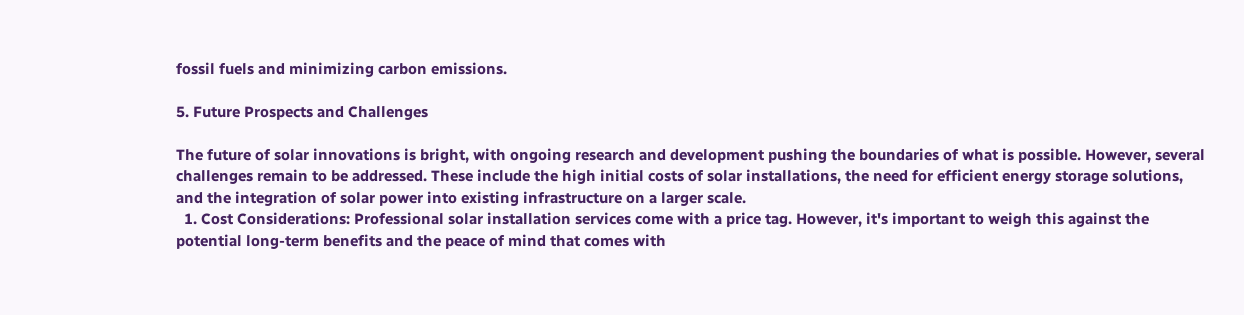fossil fuels and minimizing carbon emissions.

5. Future Prospects and Challenges

The future of solar innovations is bright, with ongoing research and development pushing the boundaries of what is possible. However, several challenges remain to be addressed. These include the high initial costs of solar installations, the need for efficient energy storage solutions, and the integration of solar power into existing infrastructure on a larger scale.
  1. Cost Considerations: Professional solar installation services come with a price tag. However, it's important to weigh this against the potential long-term benefits and the peace of mind that comes with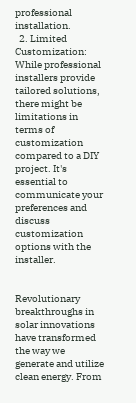professional installation.
  2. Limited Customization: While professional installers provide tailored solutions, there might be limitations in terms of customization compared to a DIY project. It's essential to communicate your preferences and discuss customization options with the installer.


Revolutionary breakthroughs in solar innovations have transformed the way we generate and utilize clean energy. From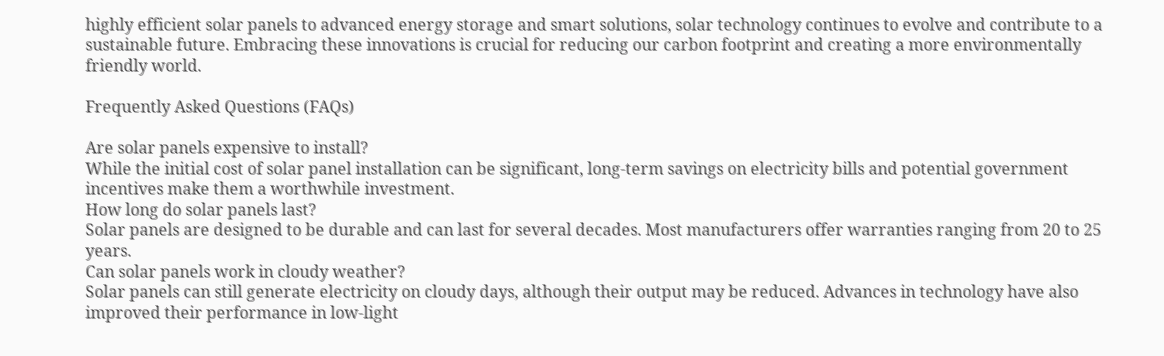highly efficient solar panels to advanced energy storage and smart solutions, solar technology continues to evolve and contribute to a sustainable future. Embracing these innovations is crucial for reducing our carbon footprint and creating a more environmentally friendly world.

Frequently Asked Questions (FAQs)

Are solar panels expensive to install?
While the initial cost of solar panel installation can be significant, long-term savings on electricity bills and potential government incentives make them a worthwhile investment.
How long do solar panels last?
Solar panels are designed to be durable and can last for several decades. Most manufacturers offer warranties ranging from 20 to 25 years.
Can solar panels work in cloudy weather?
Solar panels can still generate electricity on cloudy days, although their output may be reduced. Advances in technology have also improved their performance in low-light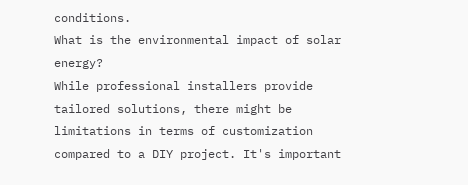conditions.
What is the environmental impact of solar energy?
While professional installers provide tailored solutions, there might be limitations in terms of customization compared to a DIY project. It's important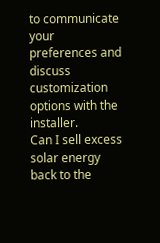to communicate your preferences and discuss customization options with the installer.
Can I sell excess solar energy back to the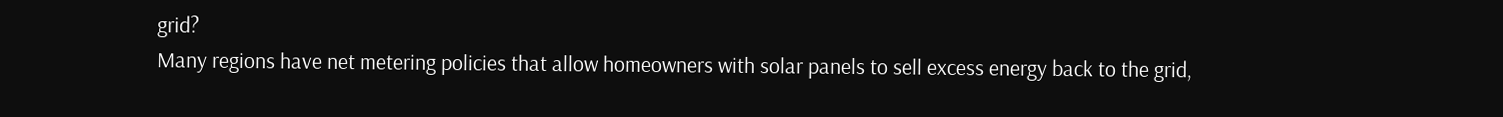grid?
Many regions have net metering policies that allow homeowners with solar panels to sell excess energy back to the grid,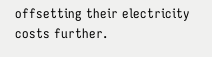offsetting their electricity costs further.